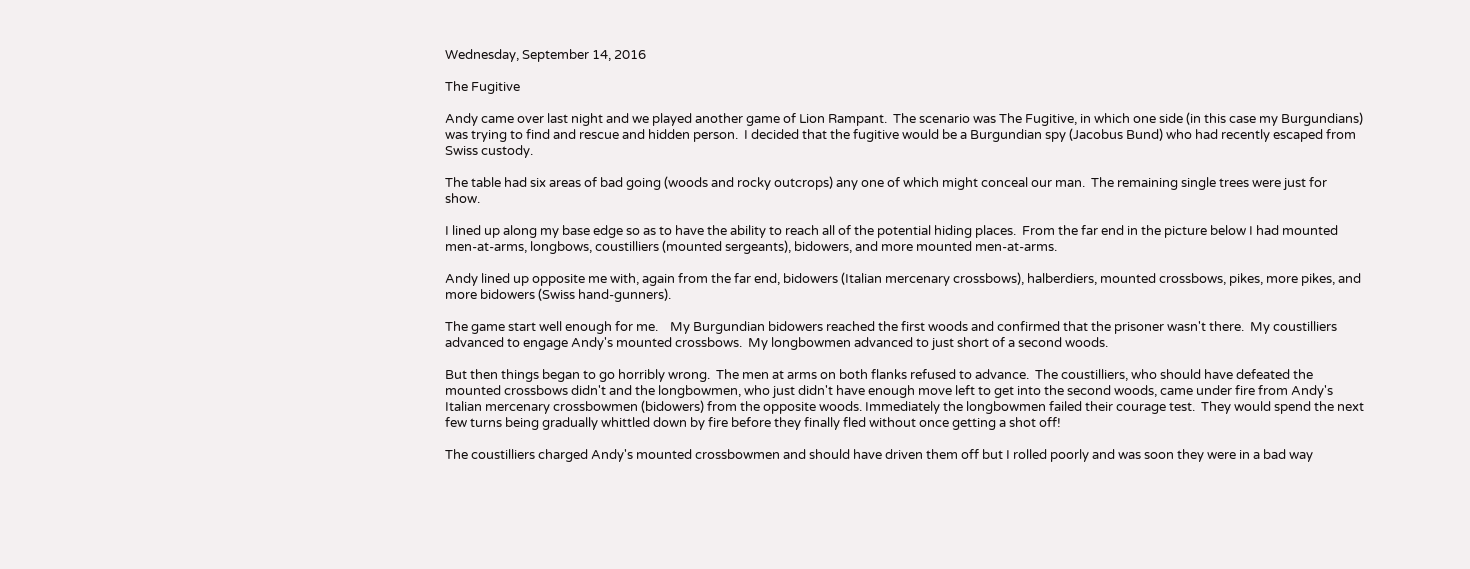Wednesday, September 14, 2016

The Fugitive

Andy came over last night and we played another game of Lion Rampant.  The scenario was The Fugitive, in which one side (in this case my Burgundians) was trying to find and rescue and hidden person.  I decided that the fugitive would be a Burgundian spy (Jacobus Bund) who had recently escaped from Swiss custody.

The table had six areas of bad going (woods and rocky outcrops) any one of which might conceal our man.  The remaining single trees were just for show.

I lined up along my base edge so as to have the ability to reach all of the potential hiding places.  From the far end in the picture below I had mounted men-at-arms, longbows, coustilliers (mounted sergeants), bidowers, and more mounted men-at-arms.

Andy lined up opposite me with, again from the far end, bidowers (Italian mercenary crossbows), halberdiers, mounted crossbows, pikes, more pikes, and more bidowers (Swiss hand-gunners).

The game start well enough for me.    My Burgundian bidowers reached the first woods and confirmed that the prisoner wasn't there.  My coustilliers advanced to engage Andy's mounted crossbows.  My longbowmen advanced to just short of a second woods.

But then things began to go horribly wrong.  The men at arms on both flanks refused to advance.  The coustilliers, who should have defeated the mounted crossbows didn't and the longbowmen, who just didn't have enough move left to get into the second woods, came under fire from Andy's Italian mercenary crossbowmen (bidowers) from the opposite woods. Immediately the longbowmen failed their courage test.  They would spend the next few turns being gradually whittled down by fire before they finally fled without once getting a shot off!

The coustilliers charged Andy's mounted crossbowmen and should have driven them off but I rolled poorly and was soon they were in a bad way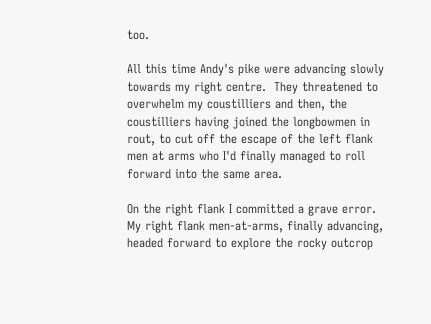too.

All this time Andy's pike were advancing slowly towards my right centre.  They threatened to overwhelm my coustilliers and then, the coustilliers having joined the longbowmen in rout, to cut off the escape of the left flank men at arms who I'd finally managed to roll forward into the same area.

On the right flank I committed a grave error.  My right flank men-at-arms, finally advancing, headed forward to explore the rocky outcrop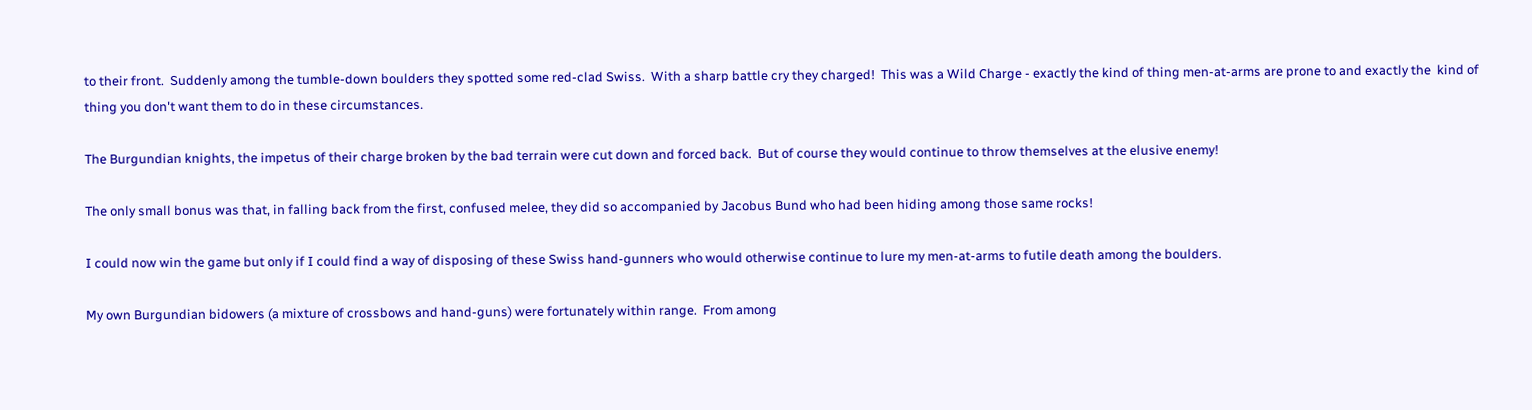to their front.  Suddenly among the tumble-down boulders they spotted some red-clad Swiss.  With a sharp battle cry they charged!  This was a Wild Charge - exactly the kind of thing men-at-arms are prone to and exactly the  kind of thing you don't want them to do in these circumstances.

The Burgundian knights, the impetus of their charge broken by the bad terrain were cut down and forced back.  But of course they would continue to throw themselves at the elusive enemy!

The only small bonus was that, in falling back from the first, confused melee, they did so accompanied by Jacobus Bund who had been hiding among those same rocks!

I could now win the game but only if I could find a way of disposing of these Swiss hand-gunners who would otherwise continue to lure my men-at-arms to futile death among the boulders.

My own Burgundian bidowers (a mixture of crossbows and hand-guns) were fortunately within range.  From among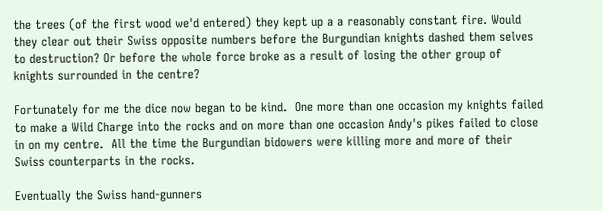the trees (of the first wood we'd entered) they kept up a a reasonably constant fire. Would they clear out their Swiss opposite numbers before the Burgundian knights dashed them selves to destruction? Or before the whole force broke as a result of losing the other group of knights surrounded in the centre?

Fortunately for me the dice now began to be kind.  One more than one occasion my knights failed to make a Wild Charge into the rocks and on more than one occasion Andy's pikes failed to close in on my centre.  All the time the Burgundian bidowers were killing more and more of their Swiss counterparts in the rocks.

Eventually the Swiss hand-gunners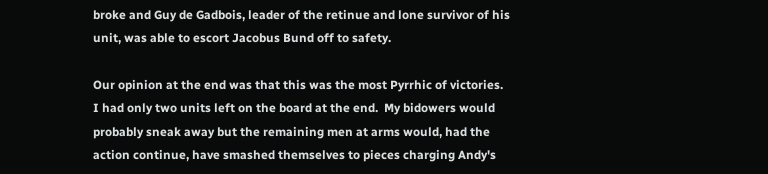broke and Guy de Gadbois, leader of the retinue and lone survivor of his unit, was able to escort Jacobus Bund off to safety.

Our opinion at the end was that this was the most Pyrrhic of victories.  I had only two units left on the board at the end.  My bidowers would probably sneak away but the remaining men at arms would, had the action continue, have smashed themselves to pieces charging Andy's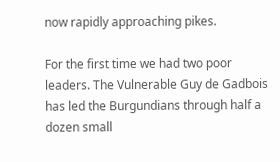now rapidly approaching pikes.

For the first time we had two poor leaders. The Vulnerable Guy de Gadbois has led the Burgundians through half a dozen small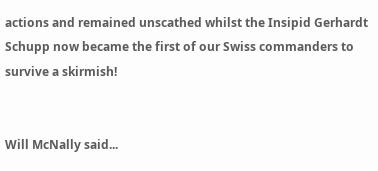actions and remained unscathed whilst the Insipid Gerhardt Schupp now became the first of our Swiss commanders to survive a skirmish!


Will McNally said...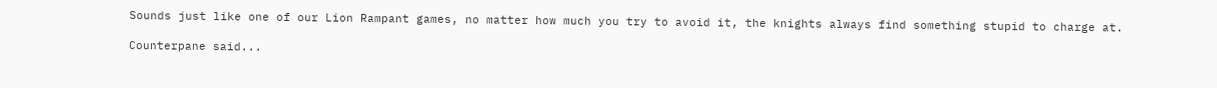Sounds just like one of our Lion Rampant games, no matter how much you try to avoid it, the knights always find something stupid to charge at.

Counterpane said...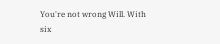You're not wrong Will. With six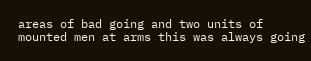areas of bad going and two units of mounted men at arms this was always going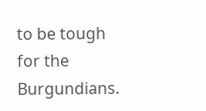to be tough for the Burgundians.